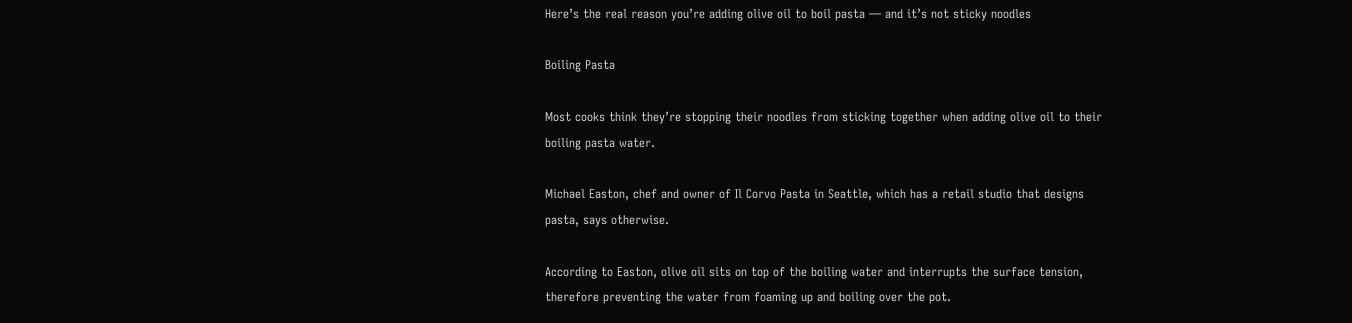Here’s the real reason you’re adding olive oil to boil pasta — and it’s not sticky noodles

Boiling Pasta

Most cooks think they’re stopping their noodles from sticking together when adding olive oil to their boiling pasta water.

Michael Easton, chef and owner of Il Corvo Pasta in Seattle, which has a retail studio that designs pasta, says otherwise.

According to Easton, olive oil sits on top of the boiling water and interrupts the surface tension, therefore preventing the water from foaming up and boiling over the pot.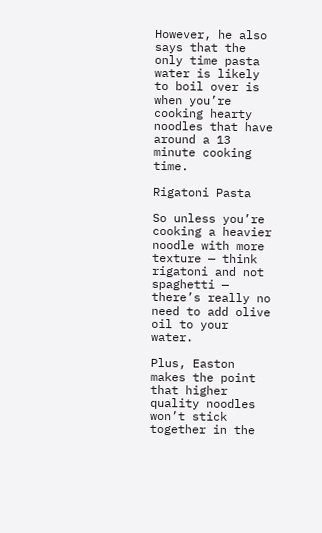However, he also says that the only time pasta water is likely to boil over is when you’re cooking hearty noodles that have around a 13 minute cooking time.

Rigatoni Pasta

So unless you’re cooking a heavier noodle with more texture — think rigatoni and not spaghetti — there’s really no need to add olive oil to your water.

Plus, Easton makes the point that higher quality noodles won’t stick together in the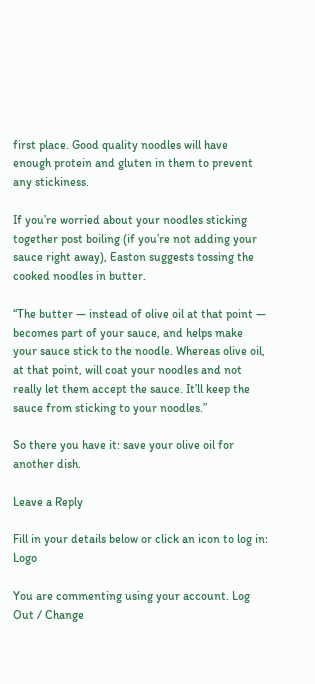first place. Good quality noodles will have enough protein and gluten in them to prevent any stickiness.

If you’re worried about your noodles sticking together post boiling (if you’re not adding your sauce right away), Easton suggests tossing the cooked noodles in butter.

“The butter — instead of olive oil at that point — becomes part of your sauce, and helps make your sauce stick to the noodle. Whereas olive oil, at that point, will coat your noodles and not really let them accept the sauce. It’ll keep the sauce from sticking to your noodles.”

So there you have it: save your olive oil for another dish.

Leave a Reply

Fill in your details below or click an icon to log in: Logo

You are commenting using your account. Log Out / Change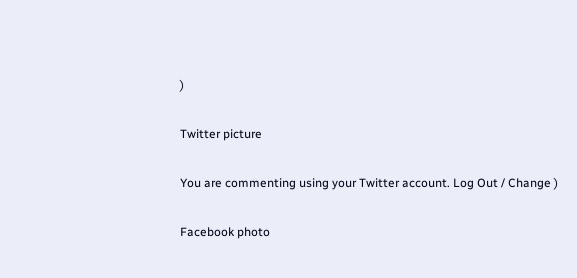)

Twitter picture

You are commenting using your Twitter account. Log Out / Change )

Facebook photo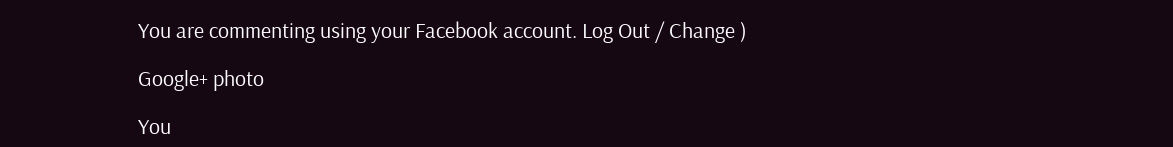You are commenting using your Facebook account. Log Out / Change )

Google+ photo

You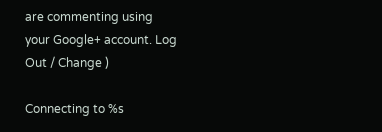are commenting using your Google+ account. Log Out / Change )

Connecting to %s